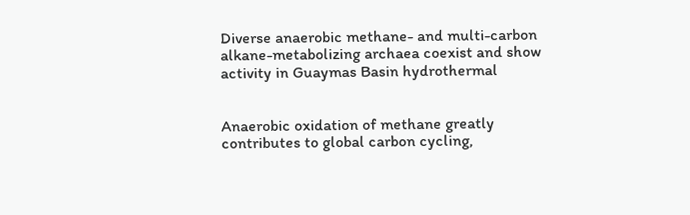Diverse anaerobic methane- and multi-carbon alkane-metabolizing archaea coexist and show activity in Guaymas Basin hydrothermal


Anaerobic oxidation of methane greatly contributes to global carbon cycling,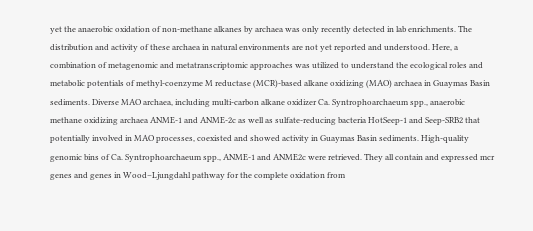yet the anaerobic oxidation of non-methane alkanes by archaea was only recently detected in lab enrichments. The distribution and activity of these archaea in natural environments are not yet reported and understood. Here, a combination of metagenomic and metatranscriptomic approaches was utilized to understand the ecological roles and metabolic potentials of methyl-coenzyme M reductase (MCR)-based alkane oxidizing (MAO) archaea in Guaymas Basin sediments. Diverse MAO archaea, including multi-carbon alkane oxidizer Ca. Syntrophoarchaeum spp., anaerobic methane oxidizing archaea ANME-1 and ANME-2c as well as sulfate-reducing bacteria HotSeep-1 and Seep-SRB2 that potentially involved in MAO processes, coexisted and showed activity in Guaymas Basin sediments. High-quality genomic bins of Ca. Syntrophoarchaeum spp., ANME-1 and ANME2c were retrieved. They all contain and expressed mcr genes and genes in Wood–Ljungdahl pathway for the complete oxidation from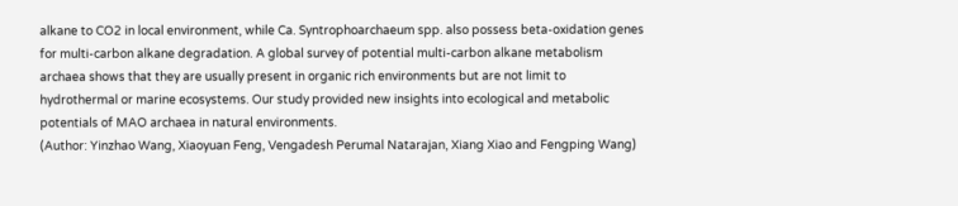alkane to CO2 in local environment, while Ca. Syntrophoarchaeum spp. also possess beta-oxidation genes for multi-carbon alkane degradation. A global survey of potential multi-carbon alkane metabolism archaea shows that they are usually present in organic rich environments but are not limit to hydrothermal or marine ecosystems. Our study provided new insights into ecological and metabolic potentials of MAO archaea in natural environments.
(Author: Yinzhao Wang, Xiaoyuan Feng, Vengadesh Perumal Natarajan, Xiang Xiao and Fengping Wang)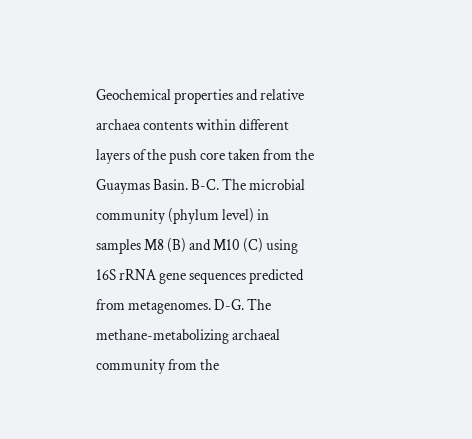Geochemical properties and relative archaea contents within different layers of the push core taken from the Guaymas Basin. B-C. The microbial community (phylum level) in samples M8 (B) and M10 (C) using 16S rRNA gene sequences predicted from metagenomes. D-G. The methane-metabolizing archaeal community from the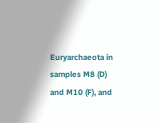Euryarchaeota in samples M8 (D) and M10 (F), and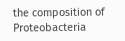the composition of Proteobacteria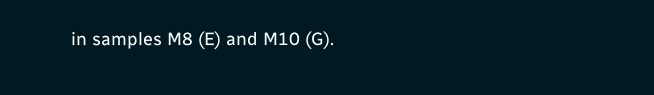in samples M8 (E) and M10 (G).